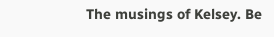The musings of Kelsey. Be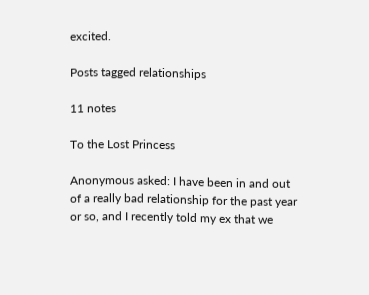excited.

Posts tagged relationships

11 notes

To the Lost Princess

Anonymous asked: I have been in and out of a really bad relationship for the past year or so, and I recently told my ex that we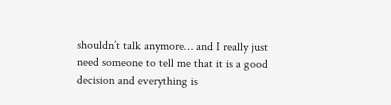shouldn’t talk anymore… and I really just need someone to tell me that it is a good decision and everything is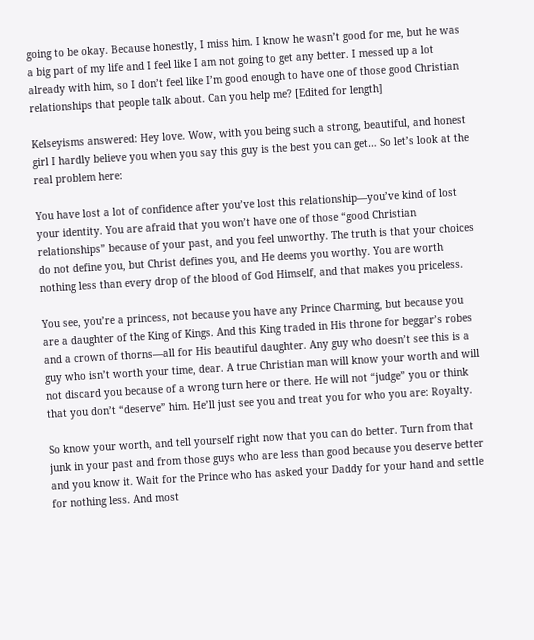going to be okay. Because honestly, I miss him. I know he wasn’t good for me, but he was a big part of my life and I feel like I am not going to get any better. I messed up a lot already with him, so I don’t feel like I’m good enough to have one of those good Christian relationships that people talk about. Can you help me? [Edited for length]

Kelseyisms answered: Hey love. Wow, with you being such a strong, beautiful, and honest girl I hardly believe you when you say this guy is the best you can get… So let’s look at the real problem here:

You have lost a lot of confidence after you’ve lost this relationship—you’ve kind of lost your identity. You are afraid that you won’t have one of those “good Christian relationships” because of your past, and you feel unworthy. The truth is that your choices do not define you, but Christ defines you, and He deems you worthy. You are worth nothing less than every drop of the blood of God Himself, and that makes you priceless.

You see, you’re a princess, not because you have any Prince Charming, but because you are a daughter of the King of Kings. And this King traded in His throne for beggar’s robes and a crown of thorns—all for His beautiful daughter. Any guy who doesn’t see this is a guy who isn’t worth your time, dear. A true Christian man will know your worth and will not discard you because of a wrong turn here or there. He will not “judge” you or think that you don’t “deserve” him. He’ll just see you and treat you for who you are: Royalty.

So know your worth, and tell yourself right now that you can do better. Turn from that junk in your past and from those guys who are less than good because you deserve better and you know it. Wait for the Prince who has asked your Daddy for your hand and settle for nothing less. And most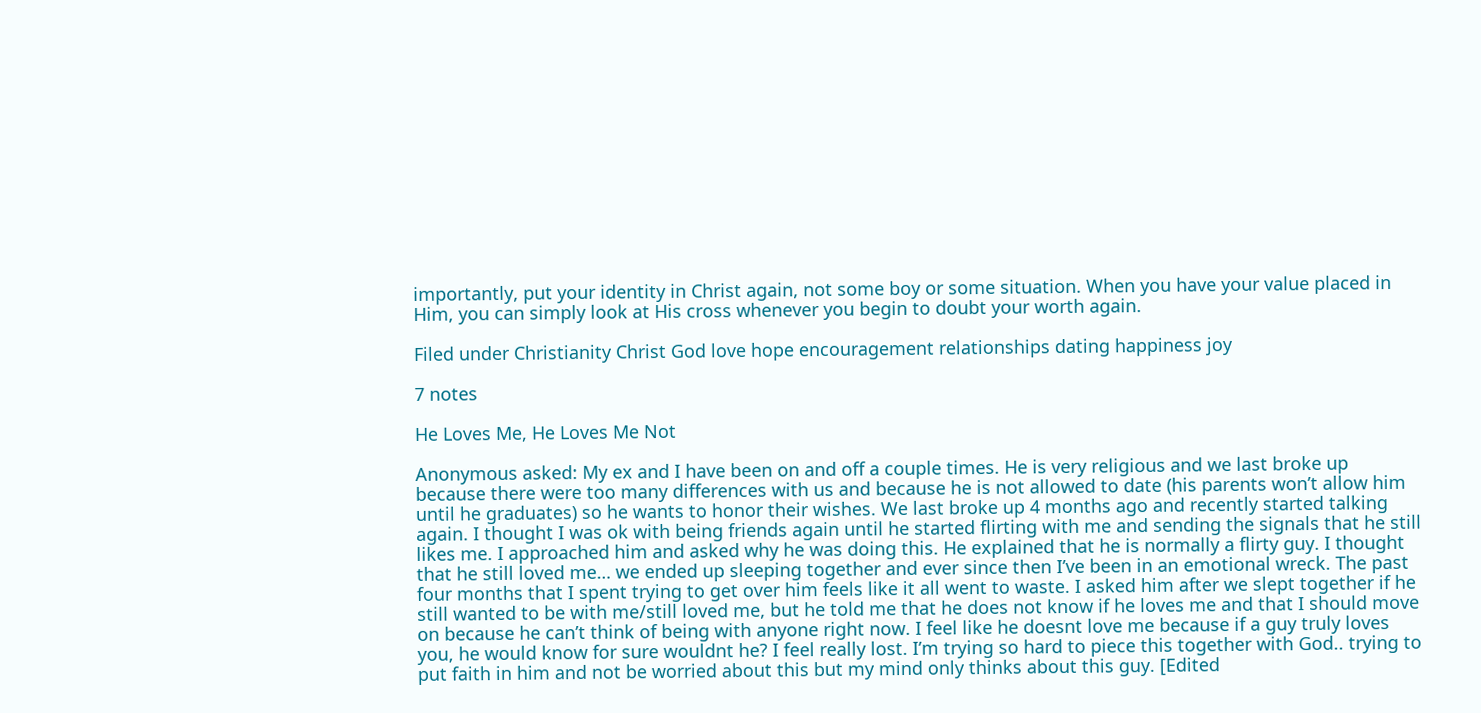importantly, put your identity in Christ again, not some boy or some situation. When you have your value placed in Him, you can simply look at His cross whenever you begin to doubt your worth again.

Filed under Christianity Christ God love hope encouragement relationships dating happiness joy

7 notes

He Loves Me, He Loves Me Not

Anonymous asked: My ex and I have been on and off a couple times. He is very religious and we last broke up because there were too many differences with us and because he is not allowed to date (his parents won’t allow him until he graduates) so he wants to honor their wishes. We last broke up 4 months ago and recently started talking again. I thought I was ok with being friends again until he started flirting with me and sending the signals that he still likes me. I approached him and asked why he was doing this. He explained that he is normally a flirty guy. I thought that he still loved me… we ended up sleeping together and ever since then I’ve been in an emotional wreck. The past four months that I spent trying to get over him feels like it all went to waste. I asked him after we slept together if he still wanted to be with me/still loved me, but he told me that he does not know if he loves me and that I should move on because he can’t think of being with anyone right now. I feel like he doesnt love me because if a guy truly loves you, he would know for sure wouldnt he? I feel really lost. I’m trying so hard to piece this together with God.. trying to put faith in him and not be worried about this but my mind only thinks about this guy. [Edited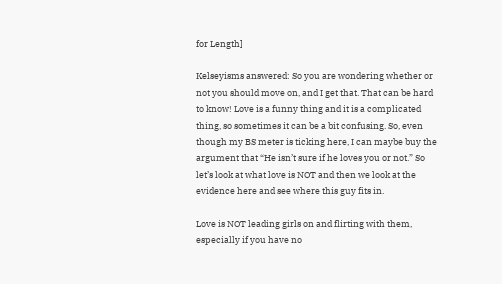for Length]

Kelseyisms answered: So you are wondering whether or not you should move on, and I get that. That can be hard to know! Love is a funny thing and it is a complicated thing, so sometimes it can be a bit confusing. So, even though my BS meter is ticking here, I can maybe buy the argument that “He isn’t sure if he loves you or not.” So let’s look at what love is NOT and then we look at the evidence here and see where this guy fits in.

Love is NOT leading girls on and flirting with them, especially if you have no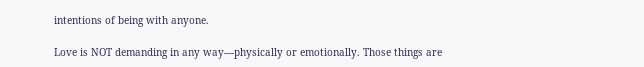intentions of being with anyone.

Love is NOT demanding in any way—physically or emotionally. Those things are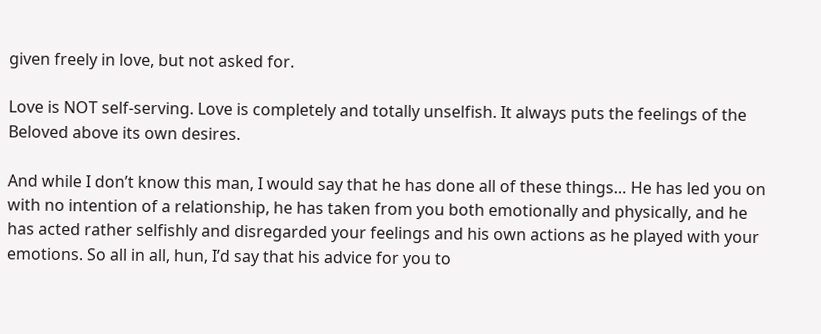given freely in love, but not asked for.

Love is NOT self-serving. Love is completely and totally unselfish. It always puts the feelings of the Beloved above its own desires.

And while I don’t know this man, I would say that he has done all of these things… He has led you on with no intention of a relationship, he has taken from you both emotionally and physically, and he has acted rather selfishly and disregarded your feelings and his own actions as he played with your emotions. So all in all, hun, I’d say that his advice for you to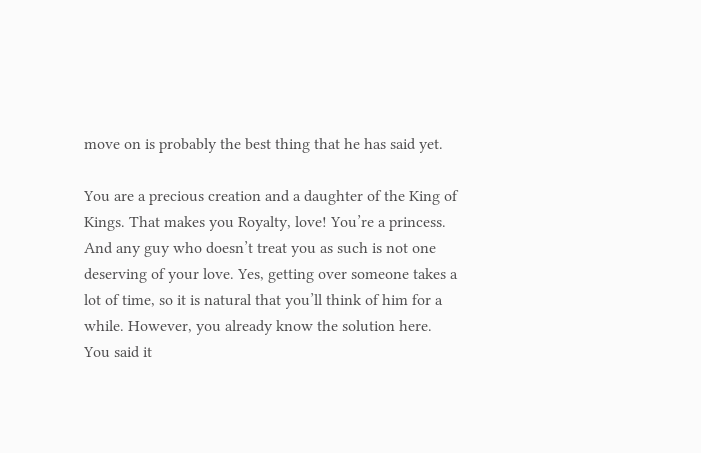move on is probably the best thing that he has said yet.

You are a precious creation and a daughter of the King of Kings. That makes you Royalty, love! You’re a princess. And any guy who doesn’t treat you as such is not one deserving of your love. Yes, getting over someone takes a lot of time, so it is natural that you’ll think of him for a while. However, you already know the solution here. You said it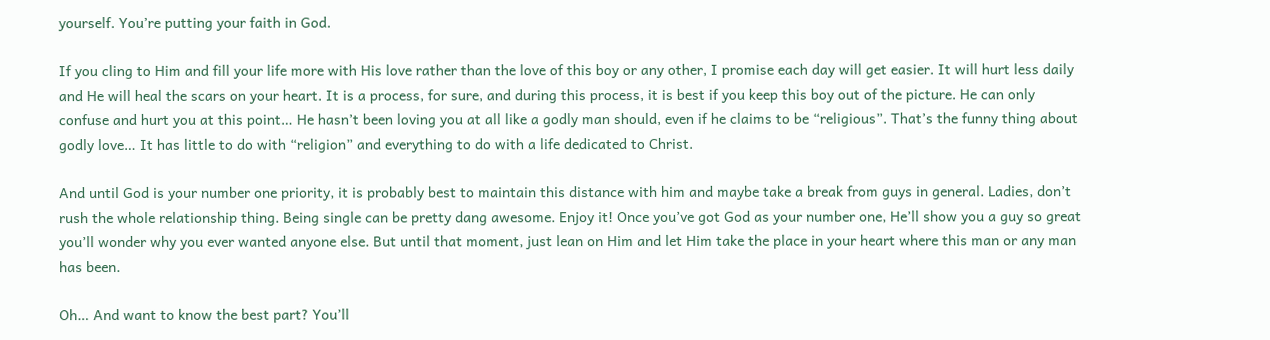yourself. You’re putting your faith in God.

If you cling to Him and fill your life more with His love rather than the love of this boy or any other, I promise each day will get easier. It will hurt less daily and He will heal the scars on your heart. It is a process, for sure, and during this process, it is best if you keep this boy out of the picture. He can only confuse and hurt you at this point… He hasn’t been loving you at all like a godly man should, even if he claims to be “religious”. That’s the funny thing about godly love… It has little to do with “religion” and everything to do with a life dedicated to Christ.

And until God is your number one priority, it is probably best to maintain this distance with him and maybe take a break from guys in general. Ladies, don’t rush the whole relationship thing. Being single can be pretty dang awesome. Enjoy it! Once you’ve got God as your number one, He’ll show you a guy so great you’ll wonder why you ever wanted anyone else. But until that moment, just lean on Him and let Him take the place in your heart where this man or any man has been.

Oh… And want to know the best part? You’ll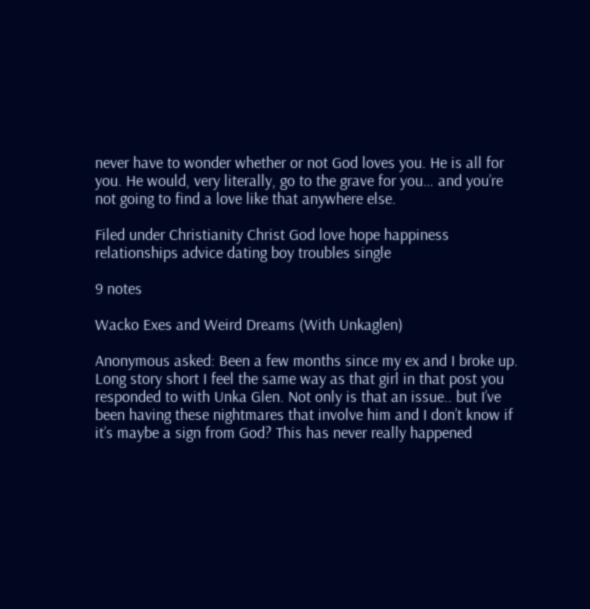never have to wonder whether or not God loves you. He is all for you. He would, very literally, go to the grave for you… and you’re not going to find a love like that anywhere else.

Filed under Christianity Christ God love hope happiness relationships advice dating boy troubles single

9 notes

Wacko Exes and Weird Dreams (With Unkaglen)

Anonymous asked: Been a few months since my ex and I broke up. Long story short I feel the same way as that girl in that post you responded to with Unka Glen. Not only is that an issue.. but I’ve been having these nightmares that involve him and I don’t know if it’s maybe a sign from God? This has never really happened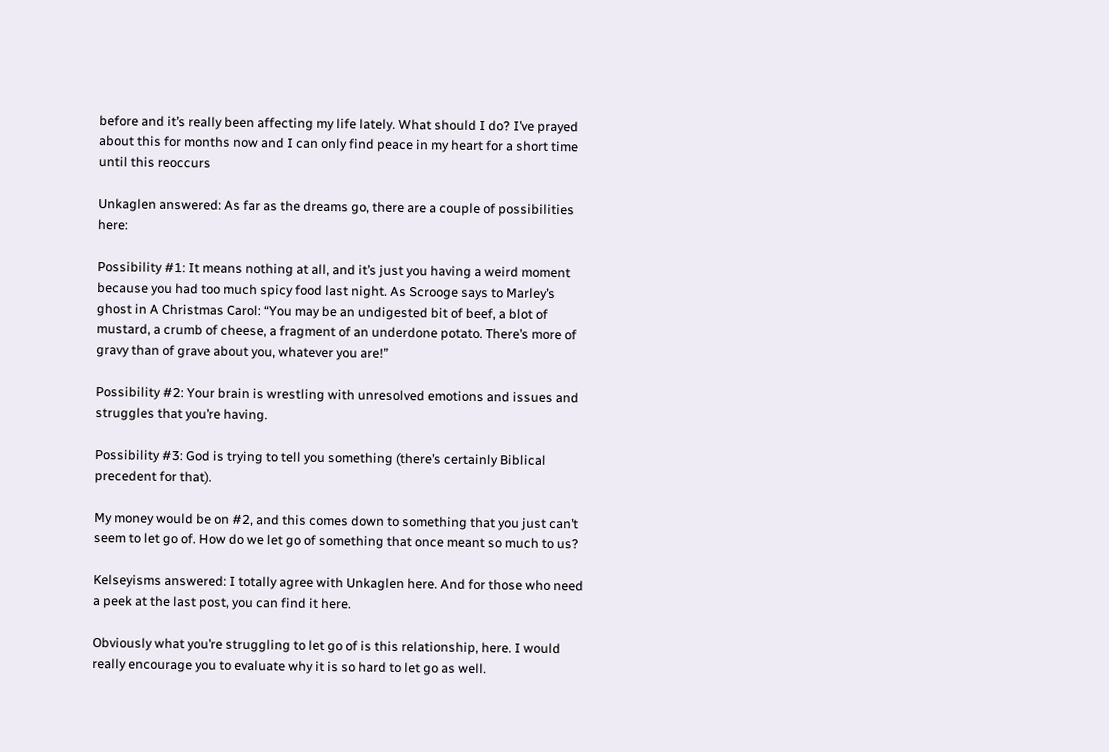before and it’s really been affecting my life lately. What should I do? I’ve prayed about this for months now and I can only find peace in my heart for a short time until this reoccurs

Unkaglen answered: As far as the dreams go, there are a couple of possibilities here:

Possibility #1: It means nothing at all, and it’s just you having a weird moment because you had too much spicy food last night. As Scrooge says to Marley’s ghost in A Christmas Carol: “You may be an undigested bit of beef, a blot of mustard, a crumb of cheese, a fragment of an underdone potato. There’s more of gravy than of grave about you, whatever you are!”

Possibility #2: Your brain is wrestling with unresolved emotions and issues and struggles that you’re having.

Possibility #3: God is trying to tell you something (there’s certainly Biblical precedent for that).

My money would be on #2, and this comes down to something that you just can’t seem to let go of. How do we let go of something that once meant so much to us?

Kelseyisms answered: I totally agree with Unkaglen here. And for those who need a peek at the last post, you can find it here.

Obviously what you’re struggling to let go of is this relationship, here. I would really encourage you to evaluate why it is so hard to let go as well.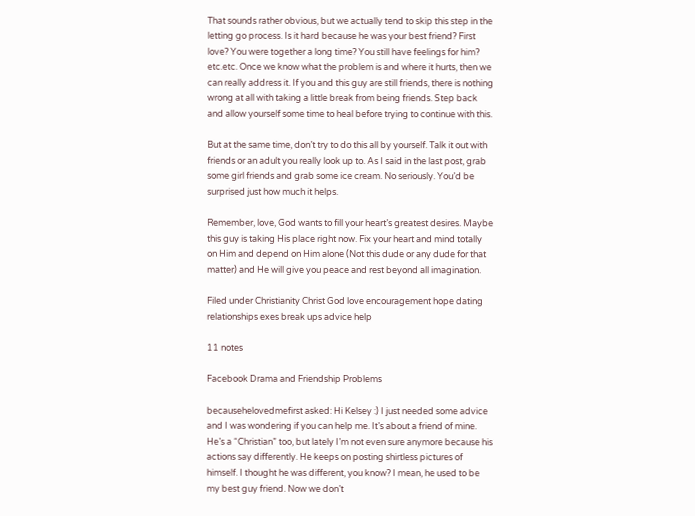That sounds rather obvious, but we actually tend to skip this step in the letting go process. Is it hard because he was your best friend? First love? You were together a long time? You still have feelings for him? etc.etc. Once we know what the problem is and where it hurts, then we can really address it. If you and this guy are still friends, there is nothing wrong at all with taking a little break from being friends. Step back and allow yourself some time to heal before trying to continue with this.

But at the same time, don’t try to do this all by yourself. Talk it out with friends or an adult you really look up to. As I said in the last post, grab some girl friends and grab some ice cream. No seriously. You’d be surprised just how much it helps.

Remember, love, God wants to fill your heart’s greatest desires. Maybe this guy is taking His place right now. Fix your heart and mind totally on Him and depend on Him alone (Not this dude or any dude for that matter) and He will give you peace and rest beyond all imagination.

Filed under Christianity Christ God love encouragement hope dating relationships exes break ups advice help

11 notes

Facebook Drama and Friendship Problems

becausehelovedmefirst asked: Hi Kelsey :) I just needed some advice and I was wondering if you can help me. It’s about a friend of mine. He’s a “Christian” too, but lately I’m not even sure anymore because his actions say differently. He keeps on posting shirtless pictures of himself. I thought he was different, you know? I mean, he used to be my best guy friend. Now we don’t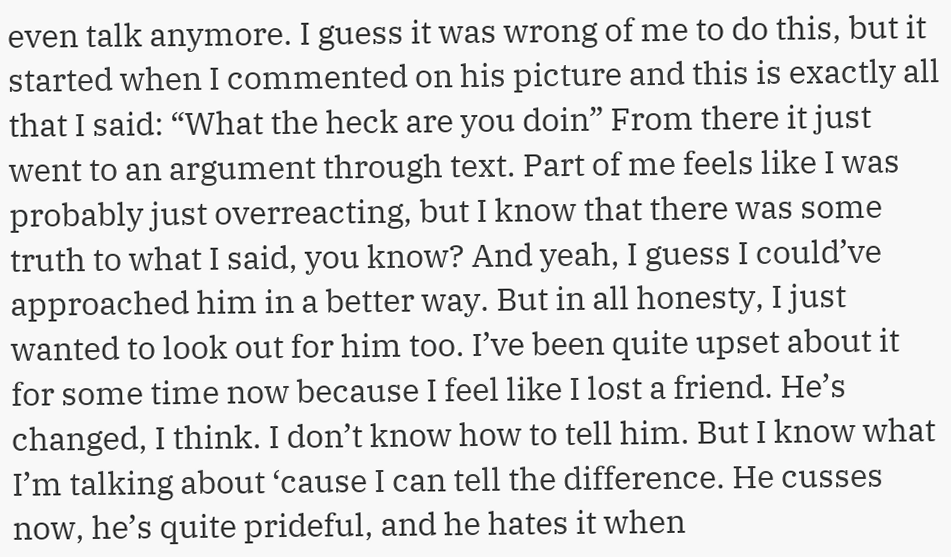even talk anymore. I guess it was wrong of me to do this, but it started when I commented on his picture and this is exactly all that I said: “What the heck are you doin” From there it just went to an argument through text. Part of me feels like I was probably just overreacting, but I know that there was some truth to what I said, you know? And yeah, I guess I could’ve approached him in a better way. But in all honesty, I just wanted to look out for him too. I’ve been quite upset about it for some time now because I feel like I lost a friend. He’s changed, I think. I don’t know how to tell him. But I know what I’m talking about ‘cause I can tell the difference. He cusses now, he’s quite prideful, and he hates it when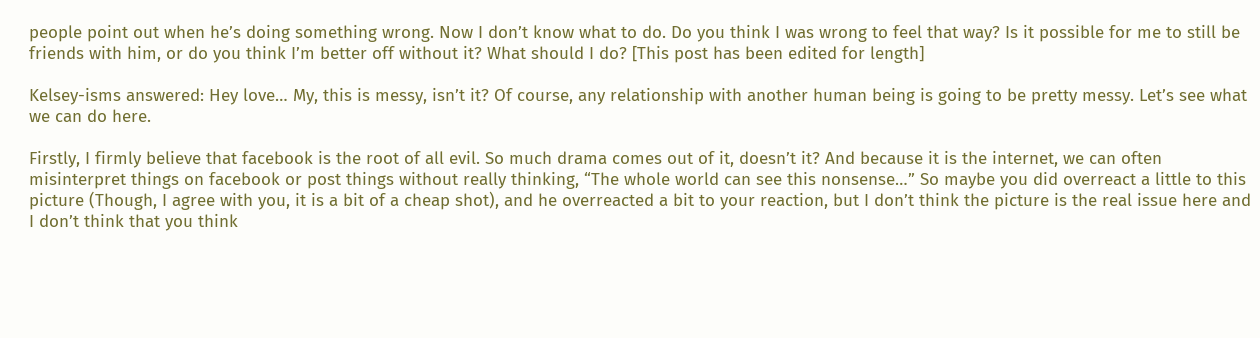people point out when he’s doing something wrong. Now I don’t know what to do. Do you think I was wrong to feel that way? Is it possible for me to still be friends with him, or do you think I’m better off without it? What should I do? [This post has been edited for length]

Kelsey-isms answered: Hey love… My, this is messy, isn’t it? Of course, any relationship with another human being is going to be pretty messy. Let’s see what we can do here.

Firstly, I firmly believe that facebook is the root of all evil. So much drama comes out of it, doesn’t it? And because it is the internet, we can often misinterpret things on facebook or post things without really thinking, “The whole world can see this nonsense…” So maybe you did overreact a little to this picture (Though, I agree with you, it is a bit of a cheap shot), and he overreacted a bit to your reaction, but I don’t think the picture is the real issue here and I don’t think that you think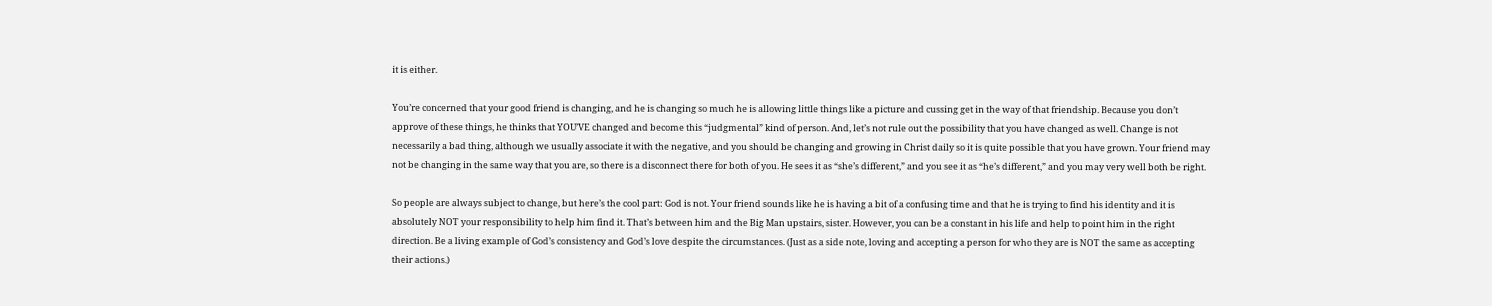it is either.

You’re concerned that your good friend is changing, and he is changing so much he is allowing little things like a picture and cussing get in the way of that friendship. Because you don’t approve of these things, he thinks that YOU’VE changed and become this “judgmental” kind of person. And, let’s not rule out the possibility that you have changed as well. Change is not necessarily a bad thing, although we usually associate it with the negative, and you should be changing and growing in Christ daily so it is quite possible that you have grown. Your friend may not be changing in the same way that you are, so there is a disconnect there for both of you. He sees it as “she’s different,” and you see it as “he’s different,” and you may very well both be right.

So people are always subject to change, but here’s the cool part: God is not. Your friend sounds like he is having a bit of a confusing time and that he is trying to find his identity and it is absolutely NOT your responsibility to help him find it. That’s between him and the Big Man upstairs, sister. However, you can be a constant in his life and help to point him in the right direction. Be a living example of God’s consistency and God’s love despite the circumstances. (Just as a side note, loving and accepting a person for who they are is NOT the same as accepting their actions.)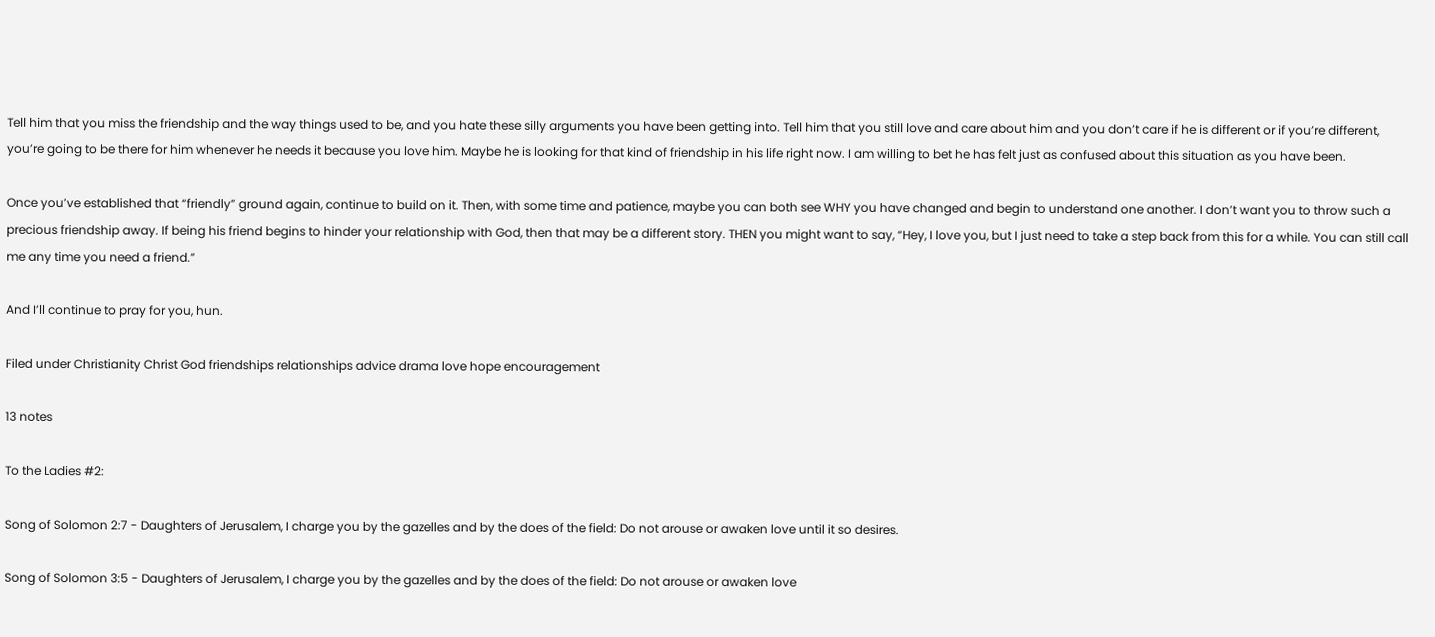Tell him that you miss the friendship and the way things used to be, and you hate these silly arguments you have been getting into. Tell him that you still love and care about him and you don’t care if he is different or if you’re different, you’re going to be there for him whenever he needs it because you love him. Maybe he is looking for that kind of friendship in his life right now. I am willing to bet he has felt just as confused about this situation as you have been.

Once you’ve established that “friendly” ground again, continue to build on it. Then, with some time and patience, maybe you can both see WHY you have changed and begin to understand one another. I don’t want you to throw such a precious friendship away. If being his friend begins to hinder your relationship with God, then that may be a different story. THEN you might want to say, “Hey, I love you, but I just need to take a step back from this for a while. You can still call me any time you need a friend.”

And I’ll continue to pray for you, hun.

Filed under Christianity Christ God friendships relationships advice drama love hope encouragement

13 notes

To the Ladies #2:

Song of Solomon 2:7 - Daughters of Jerusalem, I charge you by the gazelles and by the does of the field: Do not arouse or awaken love until it so desires.

Song of Solomon 3:5 - Daughters of Jerusalem, I charge you by the gazelles and by the does of the field: Do not arouse or awaken love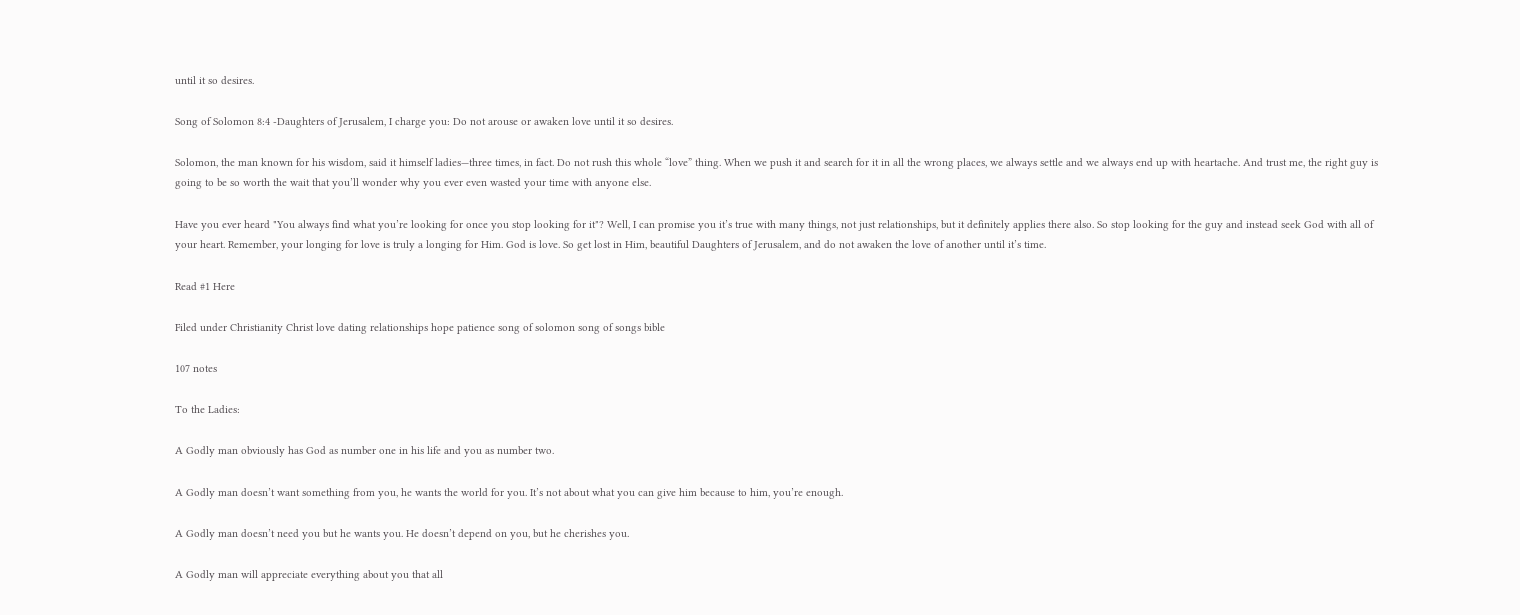until it so desires.

Song of Solomon 8:4 -Daughters of Jerusalem, I charge you: Do not arouse or awaken love until it so desires.

Solomon, the man known for his wisdom, said it himself ladies—three times, in fact. Do not rush this whole “love” thing. When we push it and search for it in all the wrong places, we always settle and we always end up with heartache. And trust me, the right guy is going to be so worth the wait that you’ll wonder why you ever even wasted your time with anyone else.

Have you ever heard "You always find what you’re looking for once you stop looking for it"? Well, I can promise you it’s true with many things, not just relationships, but it definitely applies there also. So stop looking for the guy and instead seek God with all of your heart. Remember, your longing for love is truly a longing for Him. God is love. So get lost in Him, beautiful Daughters of Jerusalem, and do not awaken the love of another until it’s time.

Read #1 Here

Filed under Christianity Christ love dating relationships hope patience song of solomon song of songs bible

107 notes

To the Ladies:

A Godly man obviously has God as number one in his life and you as number two.

A Godly man doesn’t want something from you, he wants the world for you. It’s not about what you can give him because to him, you’re enough.

A Godly man doesn’t need you but he wants you. He doesn’t depend on you, but he cherishes you.

A Godly man will appreciate everything about you that all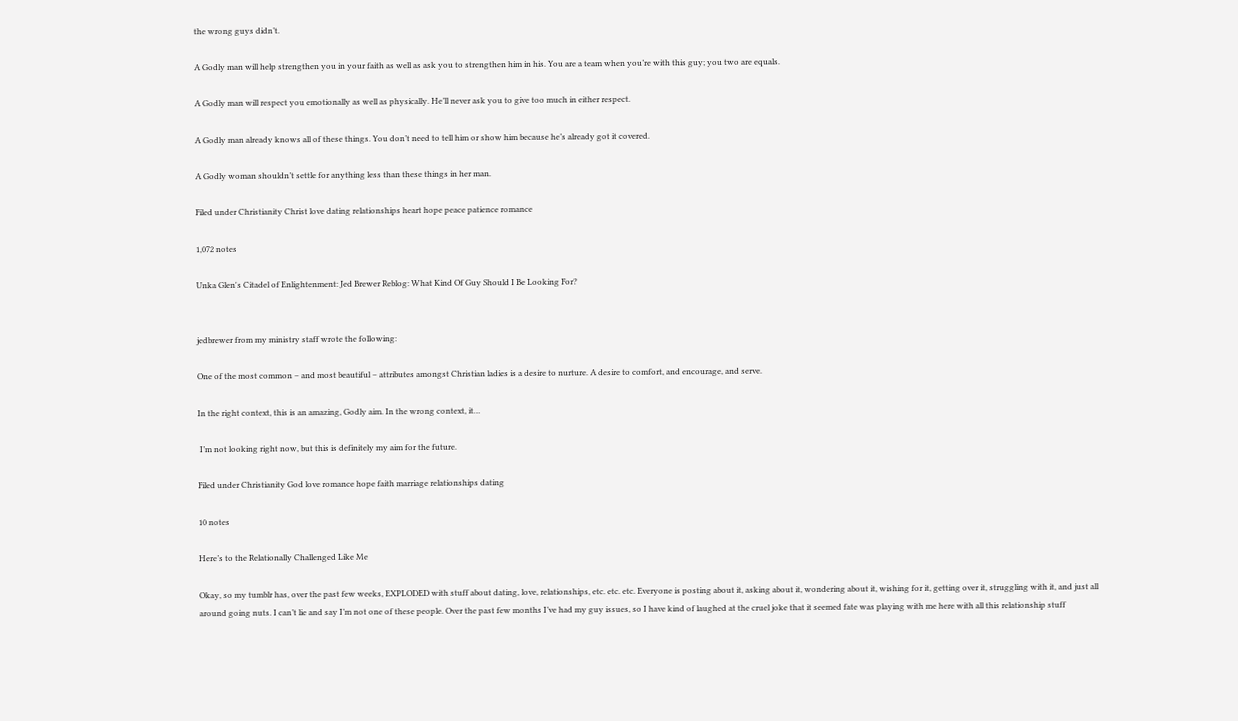the wrong guys didn’t.

A Godly man will help strengthen you in your faith as well as ask you to strengthen him in his. You are a team when you’re with this guy; you two are equals.

A Godly man will respect you emotionally as well as physically. He’ll never ask you to give too much in either respect.

A Godly man already knows all of these things. You don’t need to tell him or show him because he’s already got it covered.

A Godly woman shouldn’t settle for anything less than these things in her man.

Filed under Christianity Christ love dating relationships heart hope peace patience romance

1,072 notes

Unka Glen's Citadel of Enlightenment: Jed Brewer Reblog: What Kind Of Guy Should I Be Looking For?


jedbrewer from my ministry staff wrote the following:

One of the most common – and most beautiful – attributes amongst Christian ladies is a desire to nurture. A desire to comfort, and encourage, and serve.

In the right context, this is an amazing, Godly aim. In the wrong context, it…

 I’m not looking right now, but this is definitely my aim for the future.

Filed under Christianity God love romance hope faith marriage relationships dating

10 notes

Here’s to the Relationally Challenged Like Me

Okay, so my tumblr has, over the past few weeks, EXPLODED with stuff about dating, love, relationships, etc. etc. etc. Everyone is posting about it, asking about it, wondering about it, wishing for it, getting over it, struggling with it, and just all around going nuts. I can’t lie and say I’m not one of these people. Over the past few months I’ve had my guy issues, so I have kind of laughed at the cruel joke that it seemed fate was playing with me here with all this relationship stuff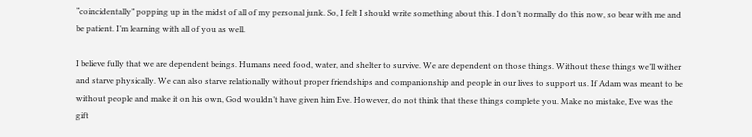“coincidentally” popping up in the midst of all of my personal junk. So, I felt I should write something about this. I don’t normally do this now, so bear with me and be patient. I’m learning with all of you as well.

I believe fully that we are dependent beings. Humans need food, water, and shelter to survive. We are dependent on those things. Without these things we’ll wither and starve physically. We can also starve relationally without proper friendships and companionship and people in our lives to support us. If Adam was meant to be without people and make it on his own, God wouldn’t have given him Eve. However, do not think that these things complete you. Make no mistake, Eve was the gift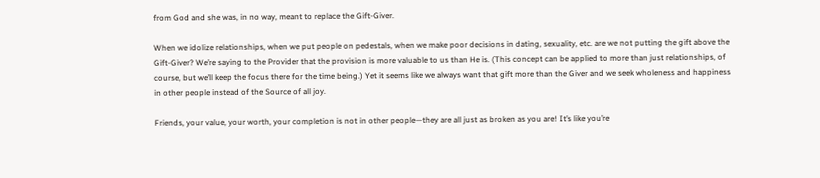from God and she was, in no way, meant to replace the Gift-Giver.

When we idolize relationships, when we put people on pedestals, when we make poor decisions in dating, sexuality, etc. are we not putting the gift above the Gift-Giver? We’re saying to the Provider that the provision is more valuable to us than He is. (This concept can be applied to more than just relationships, of course, but we’ll keep the focus there for the time being.) Yet it seems like we always want that gift more than the Giver and we seek wholeness and happiness in other people instead of the Source of all joy.

Friends, your value, your worth, your completion is not in other people—they are all just as broken as you are! It’s like you’re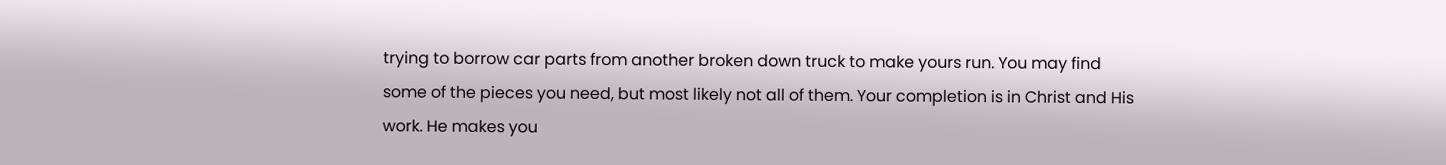trying to borrow car parts from another broken down truck to make yours run. You may find some of the pieces you need, but most likely not all of them. Your completion is in Christ and His work. He makes you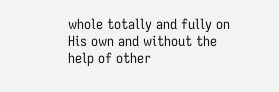whole totally and fully on His own and without the help of other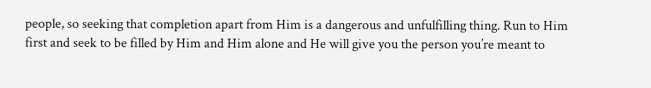people, so seeking that completion apart from Him is a dangerous and unfulfilling thing. Run to Him first and seek to be filled by Him and Him alone and He will give you the person you’re meant to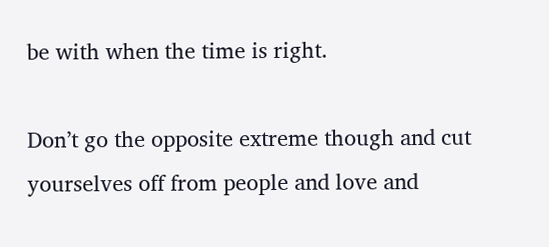be with when the time is right.

Don’t go the opposite extreme though and cut yourselves off from people and love and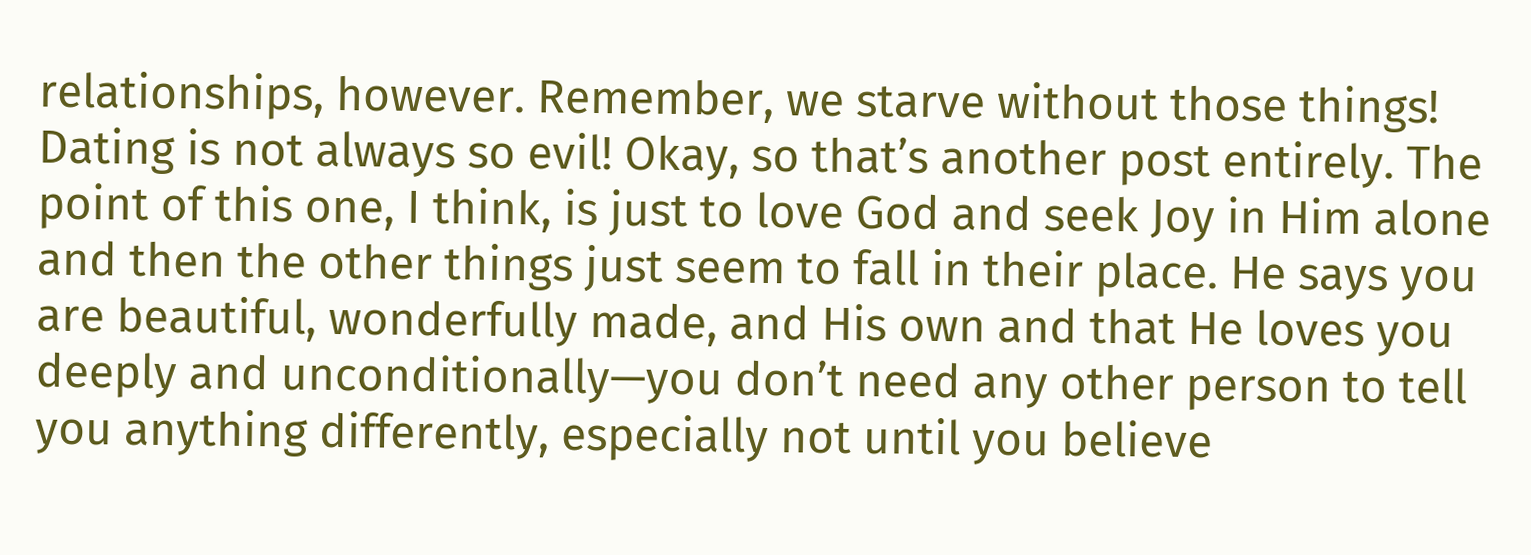relationships, however. Remember, we starve without those things! Dating is not always so evil! Okay, so that’s another post entirely. The point of this one, I think, is just to love God and seek Joy in Him alone and then the other things just seem to fall in their place. He says you are beautiful, wonderfully made, and His own and that He loves you deeply and unconditionally—you don’t need any other person to tell you anything differently, especially not until you believe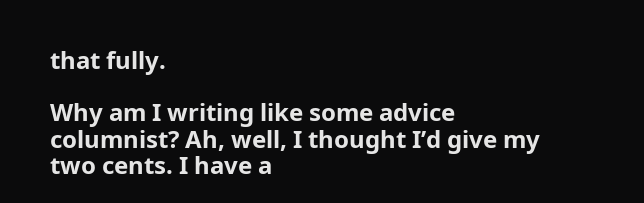that fully.

Why am I writing like some advice columnist? Ah, well, I thought I’d give my two cents. I have a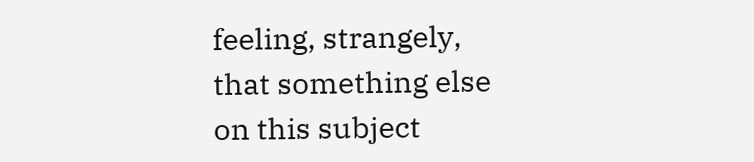feeling, strangely, that something else on this subject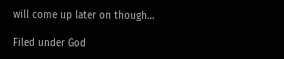will come up later on though…

Filed under God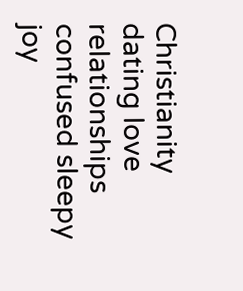Christianity dating love relationships confused sleepy joy